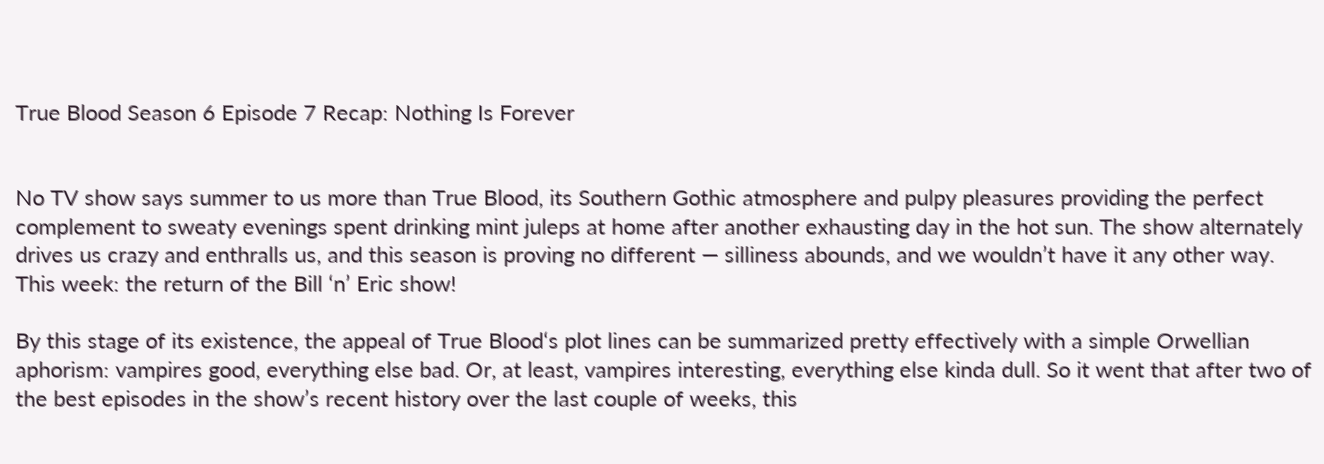True Blood Season 6 Episode 7 Recap: Nothing Is Forever


No TV show says summer to us more than True Blood, its Southern Gothic atmosphere and pulpy pleasures providing the perfect complement to sweaty evenings spent drinking mint juleps at home after another exhausting day in the hot sun. The show alternately drives us crazy and enthralls us, and this season is proving no different — silliness abounds, and we wouldn’t have it any other way. This week: the return of the Bill ‘n’ Eric show!

By this stage of its existence, the appeal of True Blood‘s plot lines can be summarized pretty effectively with a simple Orwellian aphorism: vampires good, everything else bad. Or, at least, vampires interesting, everything else kinda dull. So it went that after two of the best episodes in the show’s recent history over the last couple of weeks, this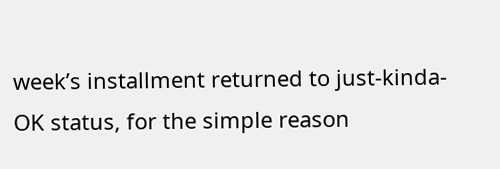week’s installment returned to just-kinda-OK status, for the simple reason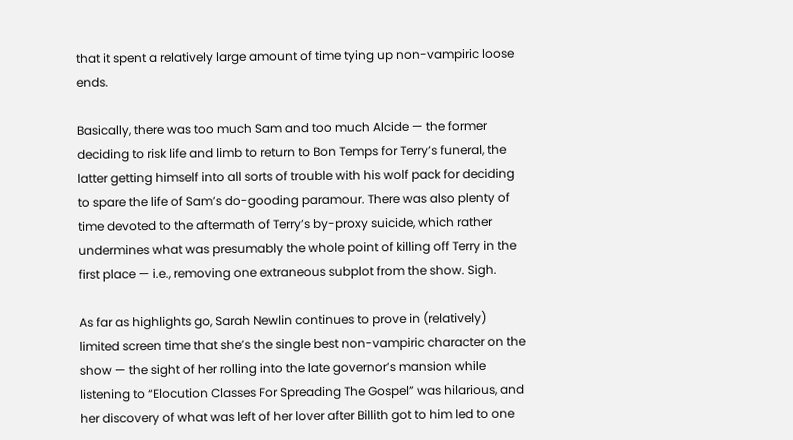that it spent a relatively large amount of time tying up non-vampiric loose ends.

Basically, there was too much Sam and too much Alcide — the former deciding to risk life and limb to return to Bon Temps for Terry’s funeral, the latter getting himself into all sorts of trouble with his wolf pack for deciding to spare the life of Sam’s do-gooding paramour. There was also plenty of time devoted to the aftermath of Terry’s by-proxy suicide, which rather undermines what was presumably the whole point of killing off Terry in the first place — i.e., removing one extraneous subplot from the show. Sigh.

As far as highlights go, Sarah Newlin continues to prove in (relatively) limited screen time that she’s the single best non-vampiric character on the show — the sight of her rolling into the late governor’s mansion while listening to “Elocution Classes For Spreading The Gospel” was hilarious, and her discovery of what was left of her lover after Billith got to him led to one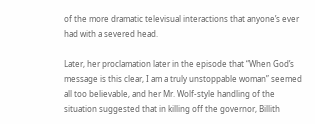of the more dramatic televisual interactions that anyone’s ever had with a severed head.

Later, her proclamation later in the episode that “When God’s message is this clear, I am a truly unstoppable woman” seemed all too believable, and her Mr. Wolf-style handling of the situation suggested that in killing off the governor, Billith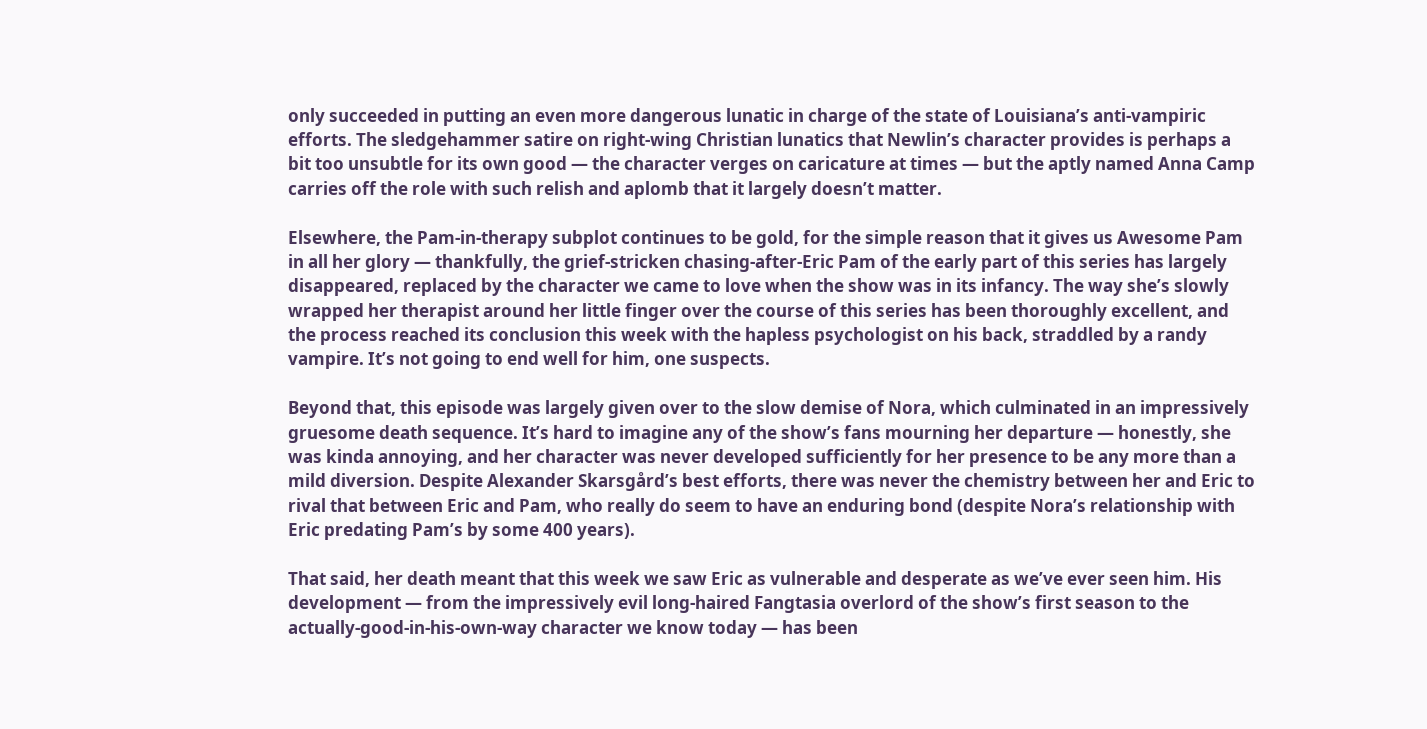only succeeded in putting an even more dangerous lunatic in charge of the state of Louisiana’s anti-vampiric efforts. The sledgehammer satire on right-wing Christian lunatics that Newlin’s character provides is perhaps a bit too unsubtle for its own good — the character verges on caricature at times — but the aptly named Anna Camp carries off the role with such relish and aplomb that it largely doesn’t matter.

Elsewhere, the Pam-in-therapy subplot continues to be gold, for the simple reason that it gives us Awesome Pam in all her glory — thankfully, the grief-stricken chasing-after-Eric Pam of the early part of this series has largely disappeared, replaced by the character we came to love when the show was in its infancy. The way she’s slowly wrapped her therapist around her little finger over the course of this series has been thoroughly excellent, and the process reached its conclusion this week with the hapless psychologist on his back, straddled by a randy vampire. It’s not going to end well for him, one suspects.

Beyond that, this episode was largely given over to the slow demise of Nora, which culminated in an impressively gruesome death sequence. It’s hard to imagine any of the show’s fans mourning her departure — honestly, she was kinda annoying, and her character was never developed sufficiently for her presence to be any more than a mild diversion. Despite Alexander Skarsgård’s best efforts, there was never the chemistry between her and Eric to rival that between Eric and Pam, who really do seem to have an enduring bond (despite Nora’s relationship with Eric predating Pam’s by some 400 years).

That said, her death meant that this week we saw Eric as vulnerable and desperate as we’ve ever seen him. His development — from the impressively evil long-haired Fangtasia overlord of the show’s first season to the actually-good-in-his-own-way character we know today — has been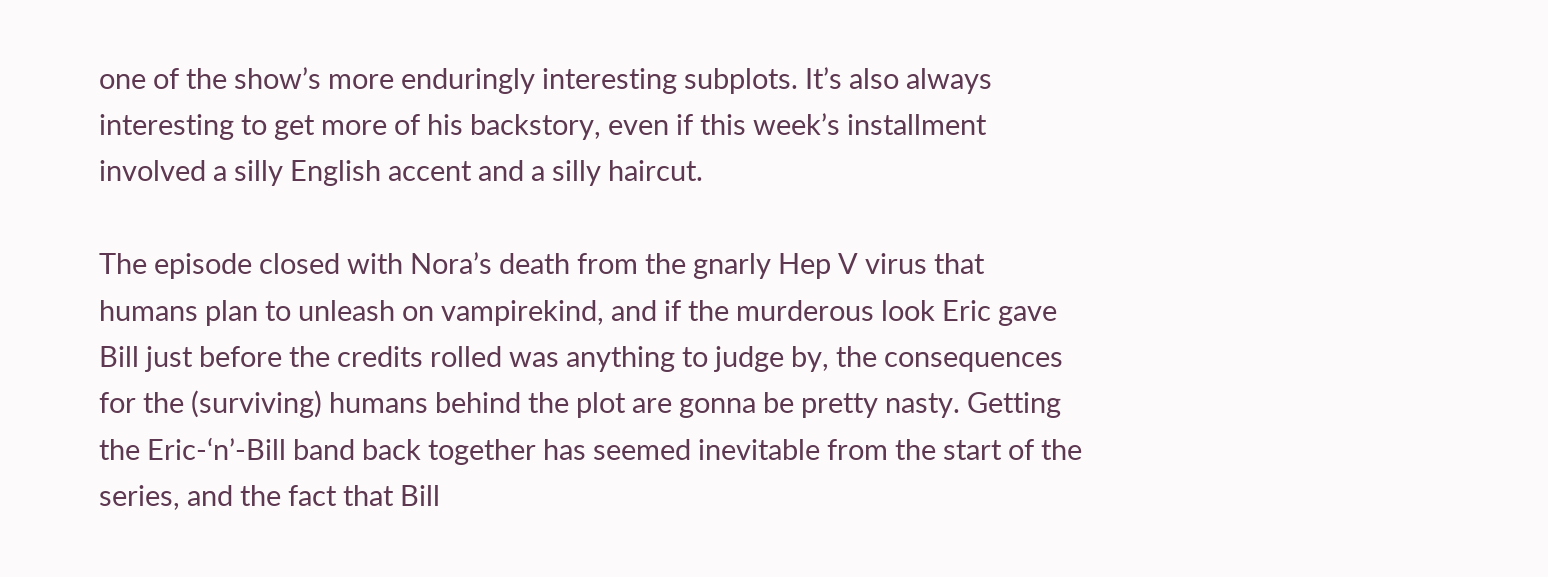one of the show’s more enduringly interesting subplots. It’s also always interesting to get more of his backstory, even if this week’s installment involved a silly English accent and a silly haircut.

The episode closed with Nora’s death from the gnarly Hep V virus that humans plan to unleash on vampirekind, and if the murderous look Eric gave Bill just before the credits rolled was anything to judge by, the consequences for the (surviving) humans behind the plot are gonna be pretty nasty. Getting the Eric-‘n’-Bill band back together has seemed inevitable from the start of the series, and the fact that Bill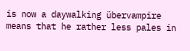is now a daywalking übervampire means that he rather less pales in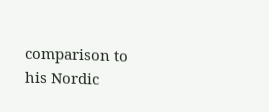comparison to his Nordic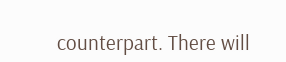counterpart. There will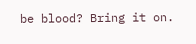be blood? Bring it on.